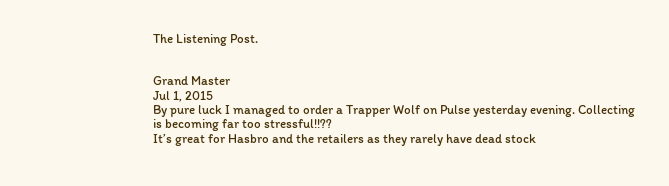The Listening Post.


Grand Master
Jul 1, 2015
By pure luck I managed to order a Trapper Wolf on Pulse yesterday evening. Collecting is becoming far too stressful!!??
It’s great for Hasbro and the retailers as they rarely have dead stock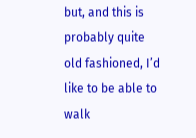but, and this is probably quite old fashioned, I’d like to be able to walk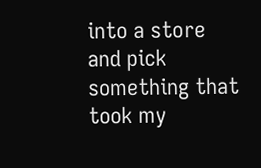into a store and pick something that took my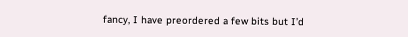fancy, I have preordered a few bits but I’d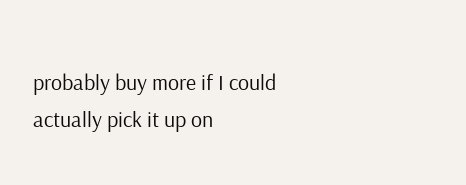probably buy more if I could actually pick it up on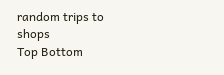random trips to shops
Top Bottom